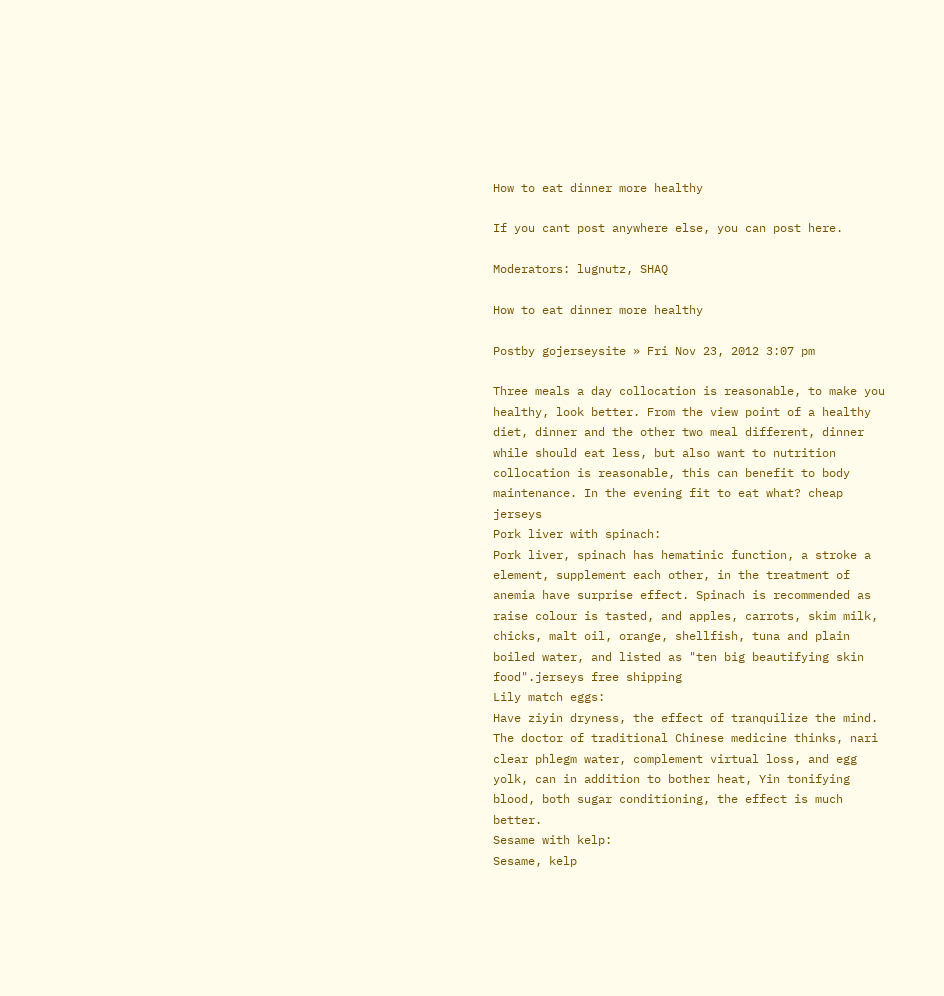How to eat dinner more healthy

If you cant post anywhere else, you can post here.

Moderators: lugnutz, SHAQ

How to eat dinner more healthy

Postby gojerseysite » Fri Nov 23, 2012 3:07 pm

Three meals a day collocation is reasonable, to make you healthy, look better. From the view point of a healthy diet, dinner and the other two meal different, dinner while should eat less, but also want to nutrition collocation is reasonable, this can benefit to body maintenance. In the evening fit to eat what? cheap jerseys
Pork liver with spinach:
Pork liver, spinach has hematinic function, a stroke a element, supplement each other, in the treatment of anemia have surprise effect. Spinach is recommended as raise colour is tasted, and apples, carrots, skim milk, chicks, malt oil, orange, shellfish, tuna and plain boiled water, and listed as "ten big beautifying skin food".jerseys free shipping
Lily match eggs:
Have ziyin dryness, the effect of tranquilize the mind. The doctor of traditional Chinese medicine thinks, nari clear phlegm water, complement virtual loss, and egg yolk, can in addition to bother heat, Yin tonifying blood, both sugar conditioning, the effect is much better.
Sesame with kelp:
Sesame, kelp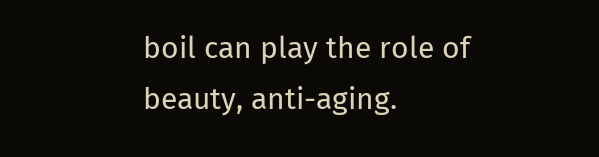boil can play the role of beauty, anti-aging.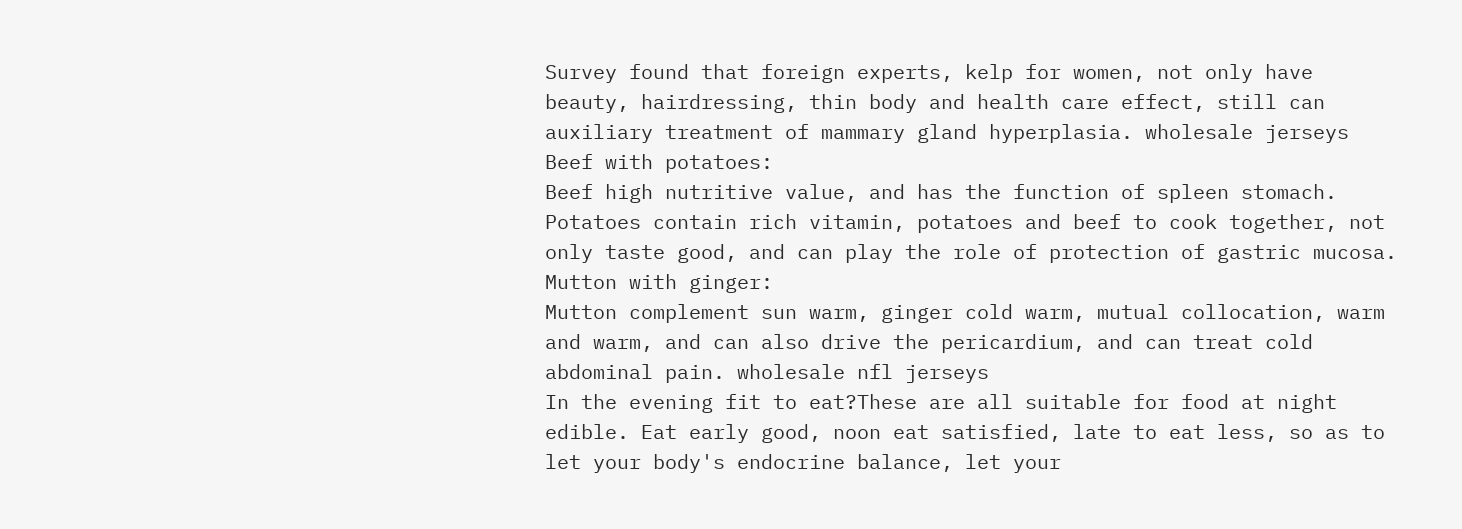Survey found that foreign experts, kelp for women, not only have beauty, hairdressing, thin body and health care effect, still can auxiliary treatment of mammary gland hyperplasia. wholesale jerseys
Beef with potatoes:
Beef high nutritive value, and has the function of spleen stomach. Potatoes contain rich vitamin, potatoes and beef to cook together, not only taste good, and can play the role of protection of gastric mucosa.
Mutton with ginger:
Mutton complement sun warm, ginger cold warm, mutual collocation, warm and warm, and can also drive the pericardium, and can treat cold abdominal pain. wholesale nfl jerseys
In the evening fit to eat?These are all suitable for food at night edible. Eat early good, noon eat satisfied, late to eat less, so as to let your body's endocrine balance, let your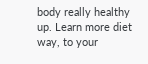body really healthy up. Learn more diet way, to your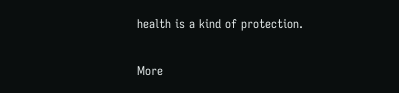health is a kind of protection.

More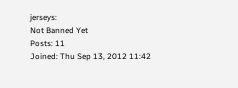jerseys:
Not Banned Yet
Posts: 11
Joined: Thu Sep 13, 2012 11:42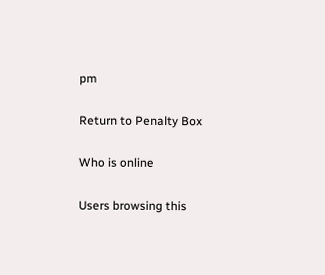pm

Return to Penalty Box

Who is online

Users browsing this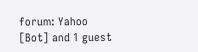forum: Yahoo [Bot] and 1 guest